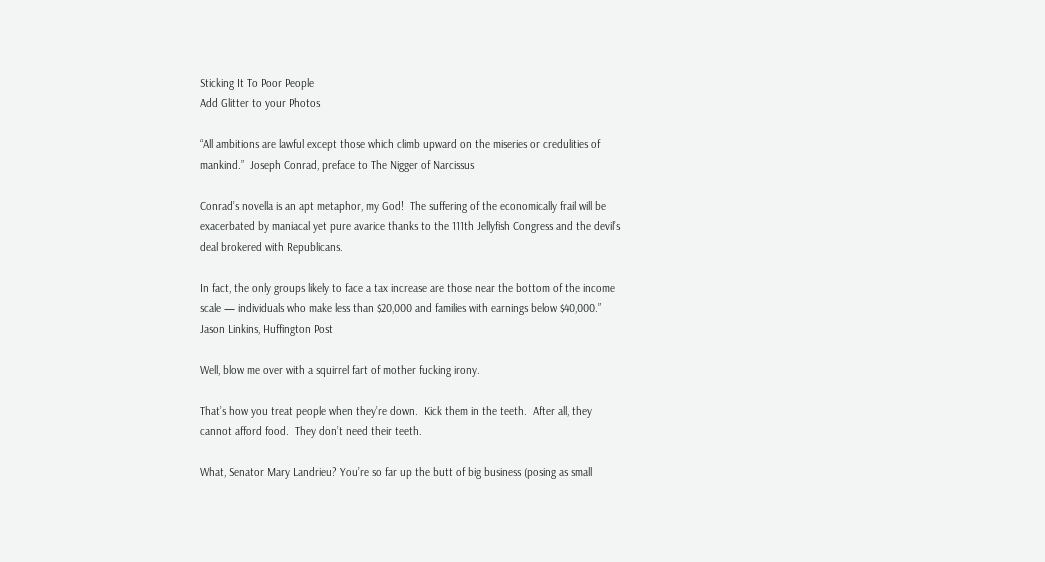Sticking It To Poor People
Add Glitter to your Photos

“All ambitions are lawful except those which climb upward on the miseries or credulities of mankind.”  Joseph Conrad, preface to The Nigger of Narcissus

Conrad’s novella is an apt metaphor, my God!  The suffering of the economically frail will be exacerbated by maniacal yet pure avarice thanks to the 111th Jellyfish Congress and the devil’s deal brokered with Republicans.

In fact, the only groups likely to face a tax increase are those near the bottom of the income scale — individuals who make less than $20,000 and families with earnings below $40,000.”  Jason Linkins, Huffington Post

Well, blow me over with a squirrel fart of mother fucking irony.

That’s how you treat people when they’re down.  Kick them in the teeth.  After all, they cannot afford food.  They don’t need their teeth.

What, Senator Mary Landrieu? You’re so far up the butt of big business (posing as small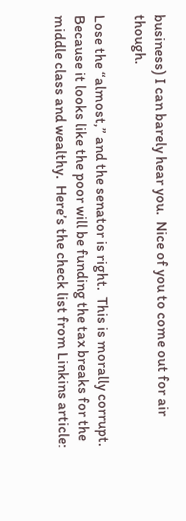business) I can barely hear you.  Nice of you to come out for air though.

Lose the “almost,” and the senator is right.  This is morally corrupt.  Because it looks like the poor will be funding the tax breaks for the middle class and wealthy.  Here’s the check list from Linkins article: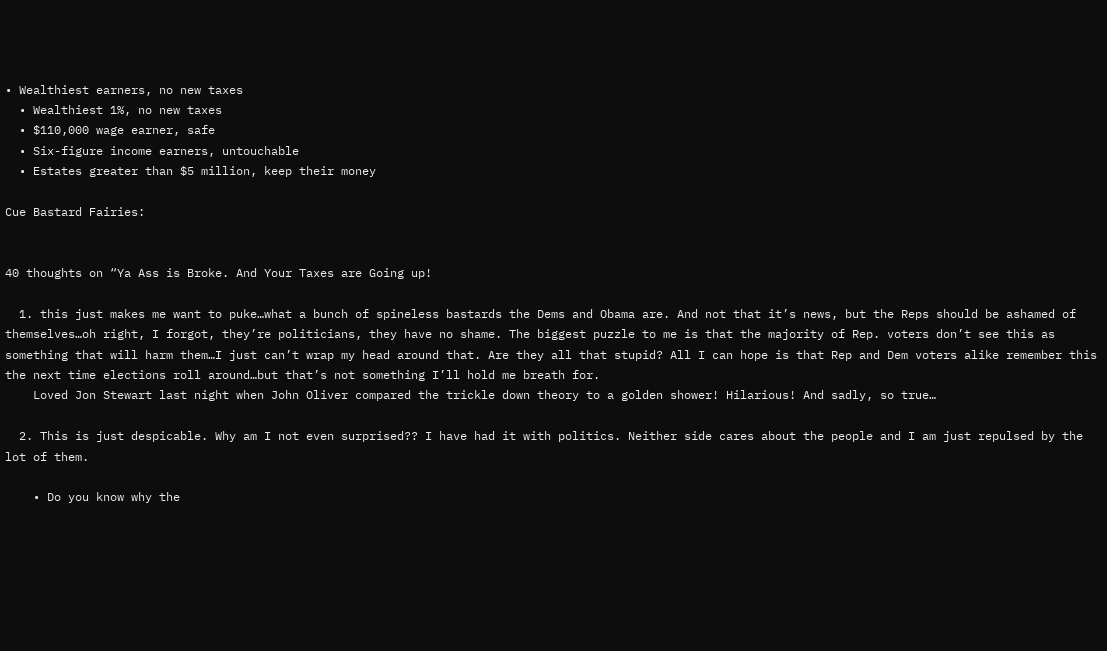• Wealthiest earners, no new taxes
  • Wealthiest 1%, no new taxes
  • $110,000 wage earner, safe
  • Six-figure income earners, untouchable
  • Estates greater than $5 million, keep their money

Cue Bastard Fairies:


40 thoughts on “Ya Ass is Broke. And Your Taxes are Going up!

  1. this just makes me want to puke…what a bunch of spineless bastards the Dems and Obama are. And not that it’s news, but the Reps should be ashamed of themselves…oh right, I forgot, they’re politicians, they have no shame. The biggest puzzle to me is that the majority of Rep. voters don’t see this as something that will harm them…I just can’t wrap my head around that. Are they all that stupid? All I can hope is that Rep and Dem voters alike remember this the next time elections roll around…but that’s not something I’ll hold me breath for.
    Loved Jon Stewart last night when John Oliver compared the trickle down theory to a golden shower! Hilarious! And sadly, so true…

  2. This is just despicable. Why am I not even surprised?? I have had it with politics. Neither side cares about the people and I am just repulsed by the lot of them.

    • Do you know why the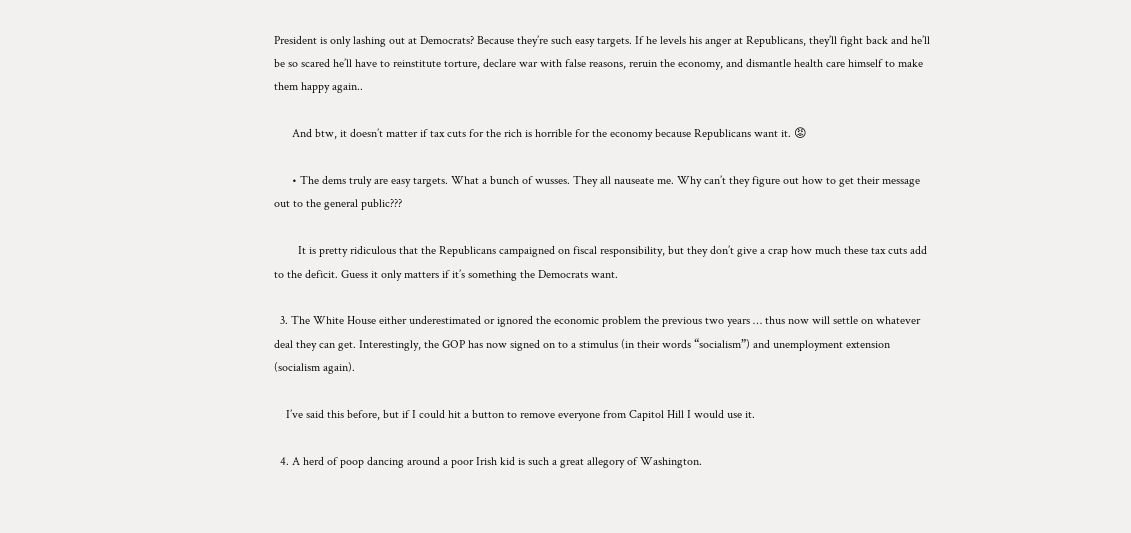President is only lashing out at Democrats? Because they’re such easy targets. If he levels his anger at Republicans, they’ll fight back and he’ll be so scared he’ll have to reinstitute torture, declare war with false reasons, reruin the economy, and dismantle health care himself to make them happy again..

      And btw, it doesn’t matter if tax cuts for the rich is horrible for the economy because Republicans want it. 😡

      • The dems truly are easy targets. What a bunch of wusses. They all nauseate me. Why can’t they figure out how to get their message out to the general public???

        It is pretty ridiculous that the Republicans campaigned on fiscal responsibility, but they don’t give a crap how much these tax cuts add to the deficit. Guess it only matters if it’s something the Democrats want.

  3. The White House either underestimated or ignored the economic problem the previous two years … thus now will settle on whatever deal they can get. Interestingly, the GOP has now signed on to a stimulus (in their words “socialism”) and unemployment extension (socialism again).

    I’ve said this before, but if I could hit a button to remove everyone from Capitol Hill I would use it.

  4. A herd of poop dancing around a poor Irish kid is such a great allegory of Washington.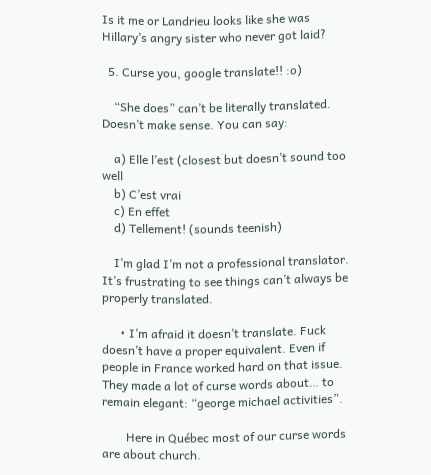Is it me or Landrieu looks like she was Hillary’s angry sister who never got laid?

  5. Curse you, google translate!! :o)

    “She does” can’t be literally translated. Doesn’t make sense. You can say:

    a) Elle l’est (closest but doesn’t sound too well
    b) C’est vrai
    c) En effet
    d) Tellement! (sounds teenish)

    I’m glad I’m not a professional translator. It’s frustrating to see things can’t always be properly translated.

      • I’m afraid it doesn’t translate. Fuck doesn’t have a proper equivalent. Even if people in France worked hard on that issue. They made a lot of curse words about… to remain elegant: “george michael activities”.

        Here in Québec most of our curse words are about church.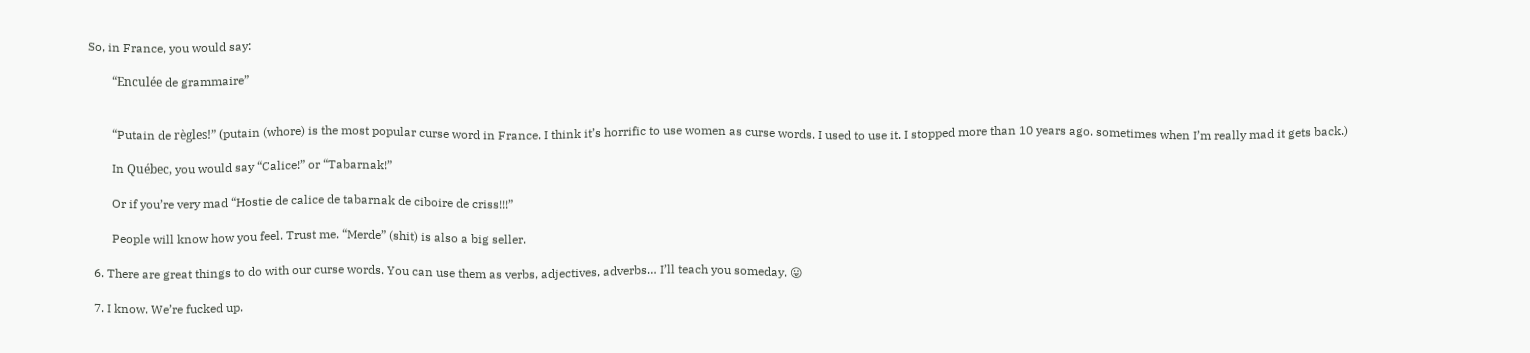So, in France, you would say:

        “Enculée de grammaire”


        “Putain de règles!” (putain (whore) is the most popular curse word in France. I think it’s horrific to use women as curse words. I used to use it. I stopped more than 10 years ago. sometimes when I’m really mad it gets back.)

        In Québec, you would say “Calice!” or “Tabarnak!”

        Or if you’re very mad “Hostie de calice de tabarnak de ciboire de criss!!!”

        People will know how you feel. Trust me. “Merde” (shit) is also a big seller.

  6. There are great things to do with our curse words. You can use them as verbs, adjectives, adverbs… I’ll teach you someday. 😛

  7. I know. We’re fucked up.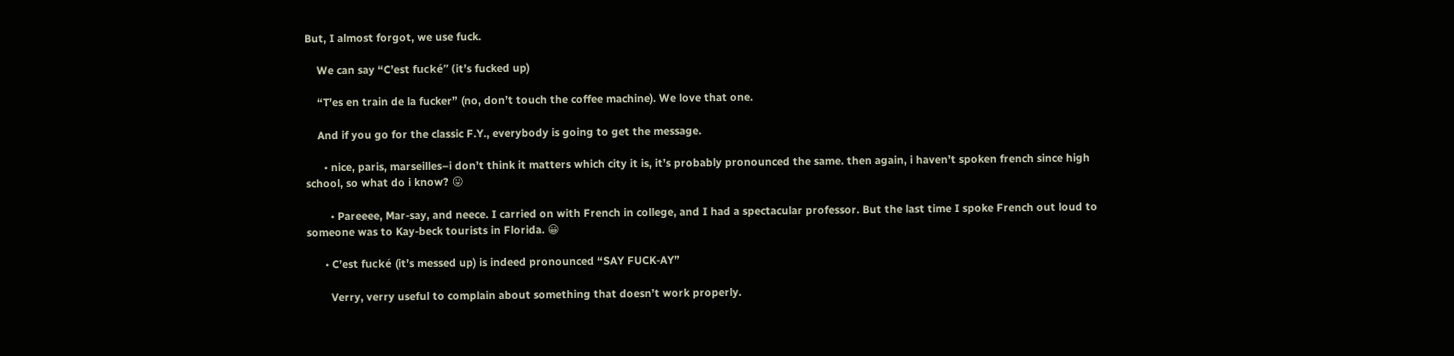But, I almost forgot, we use fuck.

    We can say “C’est fucké” (it’s fucked up)

    “T’es en train de la fucker” (no, don’t touch the coffee machine). We love that one.

    And if you go for the classic F.Y., everybody is going to get the message.

      • nice, paris, marseilles–i don’t think it matters which city it is, it’s probably pronounced the same. then again, i haven’t spoken french since high school, so what do i know? 😛

        • Pareeee, Mar-say, and neece. I carried on with French in college, and I had a spectacular professor. But the last time I spoke French out loud to someone was to Kay-beck tourists in Florida. 😀

      • C’est fucké (it’s messed up) is indeed pronounced “SAY FUCK-AY”

        Verry, verry useful to complain about something that doesn’t work properly.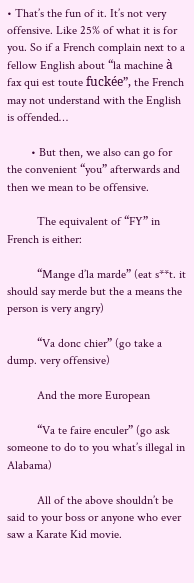• That’s the fun of it. It’s not very offensive. Like 25% of what it is for you. So if a French complain next to a fellow English about “la machine à fax qui est toute fuckée”, the French may not understand with the English is offended…

        • But then, we also can go for the convenient “you” afterwards and then we mean to be offensive.

          The equivalent of “FY” in French is either:

          “Mange d’la marde” (eat s**t. it should say merde but the a means the person is very angry)

          “Va donc chier” (go take a dump. very offensive)

          And the more European

          “Va te faire enculer” (go ask someone to do to you what’s illegal in Alabama)

          All of the above shouldn’t be said to your boss or anyone who ever saw a Karate Kid movie.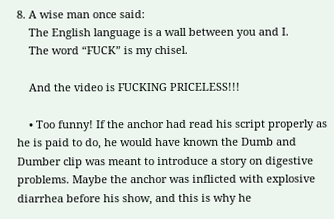8. A wise man once said:
    The English language is a wall between you and I.
    The word “FUCK” is my chisel.

    And the video is FUCKING PRICELESS!!!

    • Too funny! If the anchor had read his script properly as he is paid to do, he would have known the Dumb and Dumber clip was meant to introduce a story on digestive problems. Maybe the anchor was inflicted with explosive diarrhea before his show, and this is why he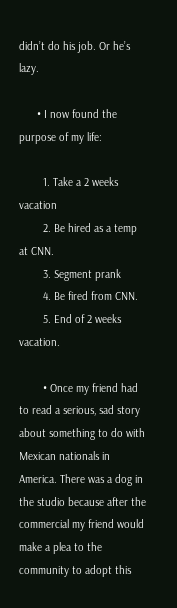didn’t do his job. Or he’s lazy.

      • I now found the purpose of my life:

        1. Take a 2 weeks vacation
        2. Be hired as a temp at CNN.
        3. Segment prank
        4. Be fired from CNN.
        5. End of 2 weeks vacation.

        • Once my friend had to read a serious, sad story about something to do with Mexican nationals in America. There was a dog in the studio because after the commercial my friend would make a plea to the community to adopt this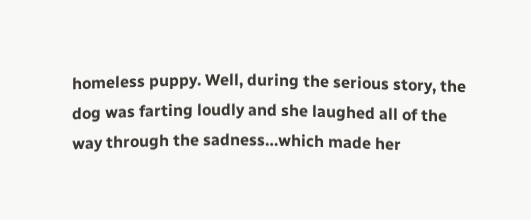homeless puppy. Well, during the serious story, the dog was farting loudly and she laughed all of the way through the sadness…which made her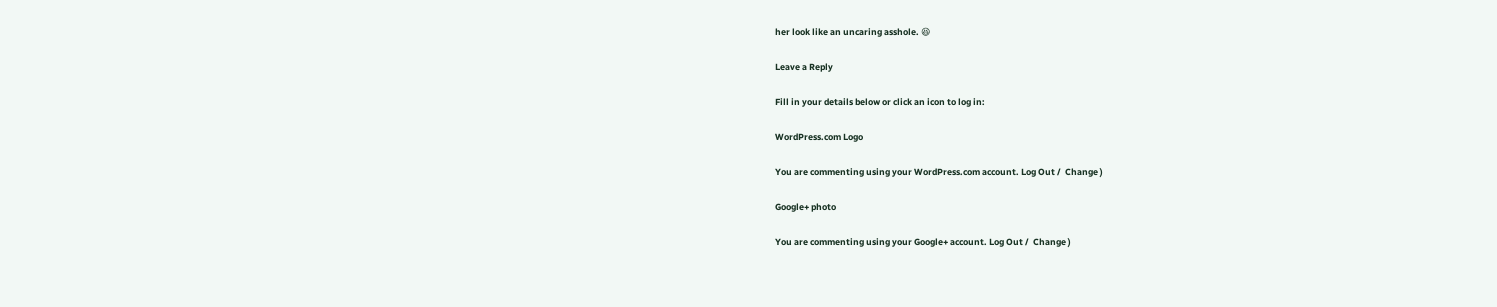her look like an uncaring asshole. 😆

Leave a Reply

Fill in your details below or click an icon to log in:

WordPress.com Logo

You are commenting using your WordPress.com account. Log Out /  Change )

Google+ photo

You are commenting using your Google+ account. Log Out /  Change )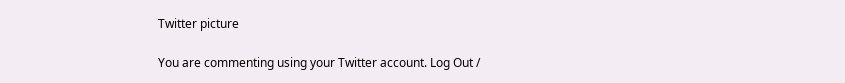Twitter picture

You are commenting using your Twitter account. Log Out /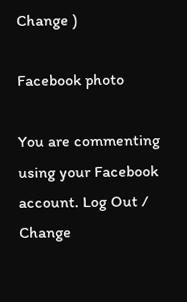Change )

Facebook photo

You are commenting using your Facebook account. Log Out /  Change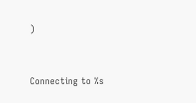)


Connecting to %s